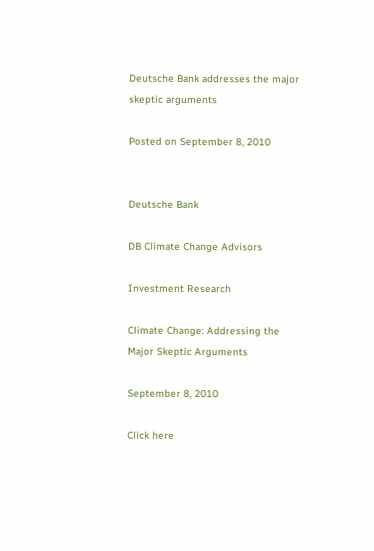Deutsche Bank addresses the major skeptic arguments

Posted on September 8, 2010


Deutsche Bank

DB Climate Change Advisors

Investment Research

Climate Change: Addressing the Major Skeptic Arguments

September 8, 2010

Click here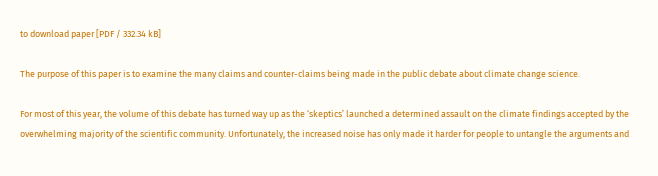to download paper [PDF / 332.34 kB]

The purpose of this paper is to examine the many claims and counter-claims being made in the public debate about climate change science.

For most of this year, the volume of this debate has turned way up as the ‘skeptics’ launched a determined assault on the climate findings accepted by the overwhelming majority of the scientific community. Unfortunately, the increased noise has only made it harder for people to untangle the arguments and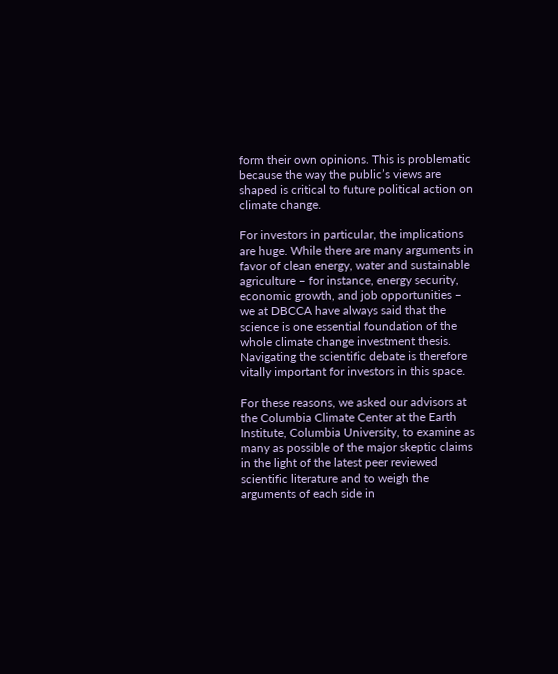form their own opinions. This is problematic because the way the public’s views are shaped is critical to future political action on climate change.

For investors in particular, the implications are huge. While there are many arguments in favor of clean energy, water and sustainable agriculture – for instance, energy security, economic growth, and job opportunities – we at DBCCA have always said that the science is one essential foundation of the whole climate change investment thesis. Navigating the scientific debate is therefore vitally important for investors in this space.

For these reasons, we asked our advisors at the Columbia Climate Center at the Earth Institute, Columbia University, to examine as many as possible of the major skeptic claims in the light of the latest peer reviewed scientific literature and to weigh the arguments of each side in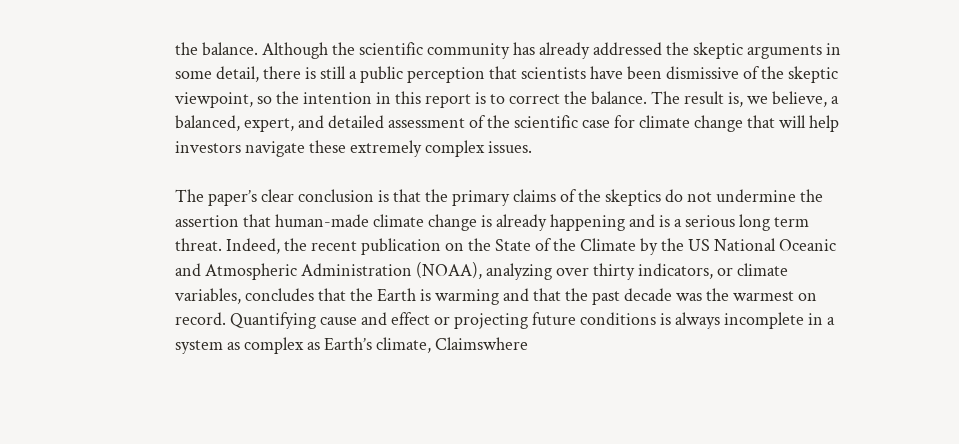the balance. Although the scientific community has already addressed the skeptic arguments in some detail, there is still a public perception that scientists have been dismissive of the skeptic viewpoint, so the intention in this report is to correct the balance. The result is, we believe, a balanced, expert, and detailed assessment of the scientific case for climate change that will help investors navigate these extremely complex issues.

The paper’s clear conclusion is that the primary claims of the skeptics do not undermine the assertion that human-made climate change is already happening and is a serious long term threat. Indeed, the recent publication on the State of the Climate by the US National Oceanic and Atmospheric Administration (NOAA), analyzing over thirty indicators, or climate variables, concludes that the Earth is warming and that the past decade was the warmest on record. Quantifying cause and effect or projecting future conditions is always incomplete in a system as complex as Earth’s climate, Claimswhere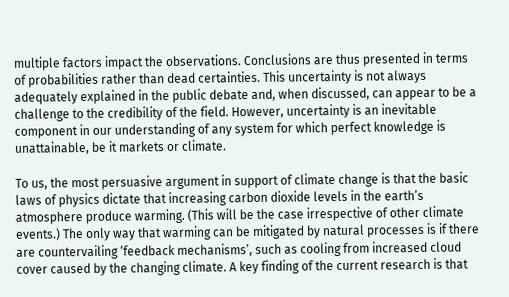multiple factors impact the observations. Conclusions are thus presented in terms of probabilities rather than dead certainties. This uncertainty is not always adequately explained in the public debate and, when discussed, can appear to be a challenge to the credibility of the field. However, uncertainty is an inevitable component in our understanding of any system for which perfect knowledge is unattainable, be it markets or climate.

To us, the most persuasive argument in support of climate change is that the basic laws of physics dictate that increasing carbon dioxide levels in the earth’s atmosphere produce warming. (This will be the case irrespective of other climate events.) The only way that warming can be mitigated by natural processes is if there are countervailing ‘feedback mechanisms’, such as cooling from increased cloud cover caused by the changing climate. A key finding of the current research is that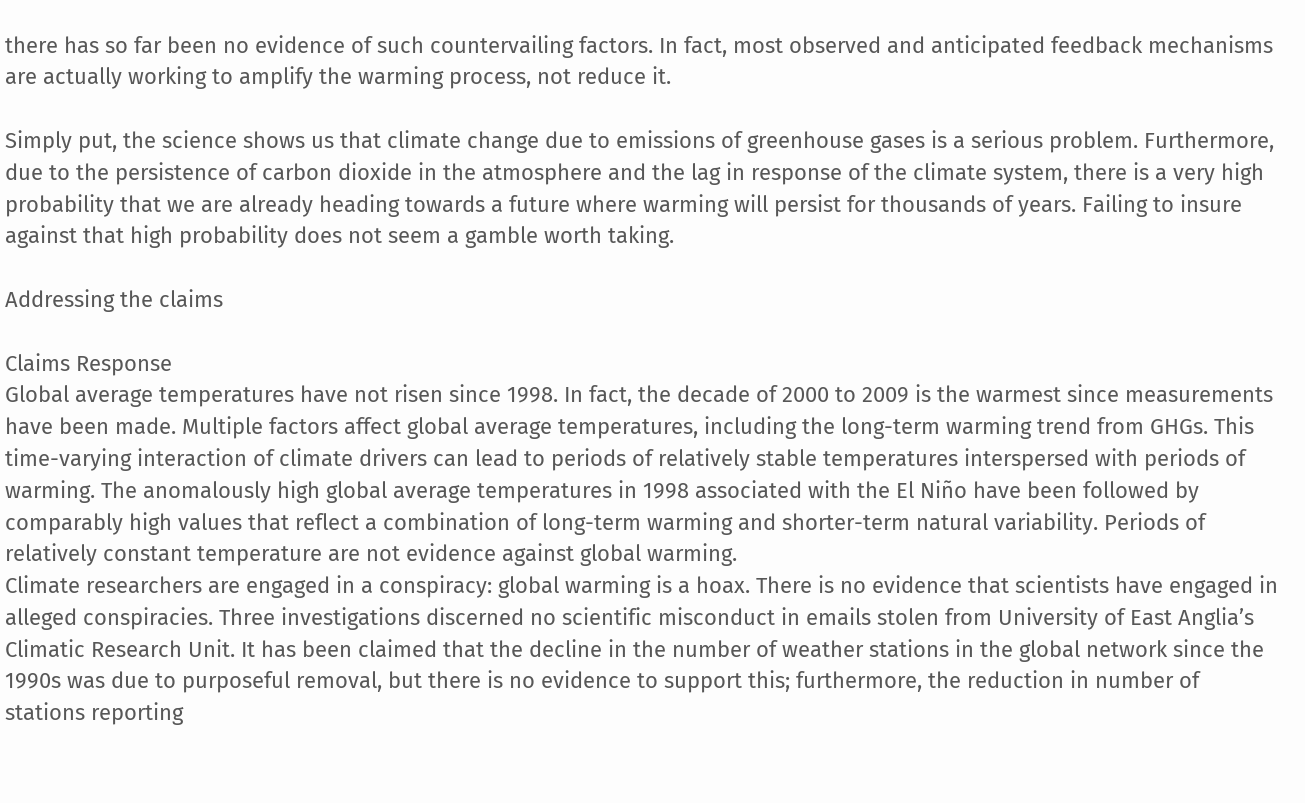there has so far been no evidence of such countervailing factors. In fact, most observed and anticipated feedback mechanisms are actually working to amplify the warming process, not reduce it.

Simply put, the science shows us that climate change due to emissions of greenhouse gases is a serious problem. Furthermore, due to the persistence of carbon dioxide in the atmosphere and the lag in response of the climate system, there is a very high probability that we are already heading towards a future where warming will persist for thousands of years. Failing to insure against that high probability does not seem a gamble worth taking.

Addressing the claims

Claims Response
Global average temperatures have not risen since 1998. In fact, the decade of 2000 to 2009 is the warmest since measurements have been made. Multiple factors affect global average temperatures, including the long-term warming trend from GHGs. This time-varying interaction of climate drivers can lead to periods of relatively stable temperatures interspersed with periods of warming. The anomalously high global average temperatures in 1998 associated with the El Niño have been followed by comparably high values that reflect a combination of long-term warming and shorter-term natural variability. Periods of relatively constant temperature are not evidence against global warming.
Climate researchers are engaged in a conspiracy: global warming is a hoax. There is no evidence that scientists have engaged in alleged conspiracies. Three investigations discerned no scientific misconduct in emails stolen from University of East Anglia’s Climatic Research Unit. It has been claimed that the decline in the number of weather stations in the global network since the 1990s was due to purposeful removal, but there is no evidence to support this; furthermore, the reduction in number of stations reporting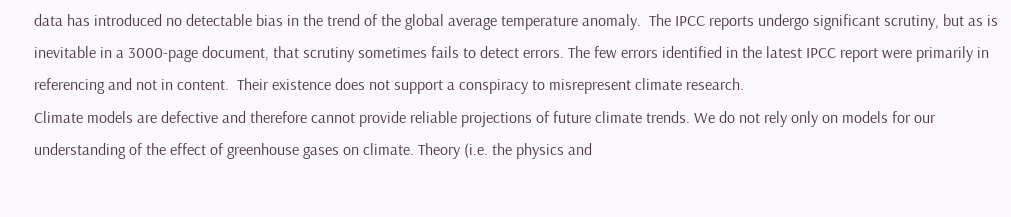data has introduced no detectable bias in the trend of the global average temperature anomaly.  The IPCC reports undergo significant scrutiny, but as is inevitable in a 3000-page document, that scrutiny sometimes fails to detect errors. The few errors identified in the latest IPCC report were primarily in referencing and not in content.  Their existence does not support a conspiracy to misrepresent climate research.
Climate models are defective and therefore cannot provide reliable projections of future climate trends. We do not rely only on models for our understanding of the effect of greenhouse gases on climate. Theory (i.e. the physics and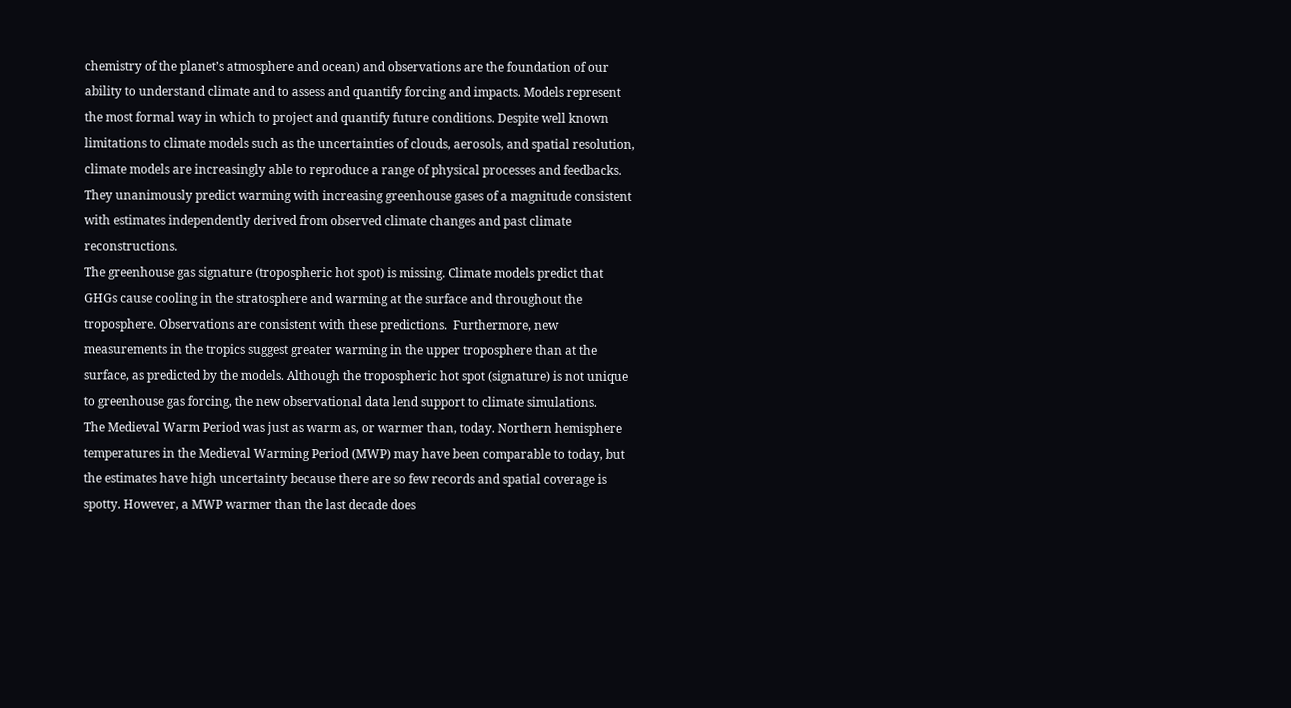chemistry of the planet’s atmosphere and ocean) and observations are the foundation of our ability to understand climate and to assess and quantify forcing and impacts. Models represent the most formal way in which to project and quantify future conditions. Despite well known limitations to climate models such as the uncertainties of clouds, aerosols, and spatial resolution, climate models are increasingly able to reproduce a range of physical processes and feedbacks. They unanimously predict warming with increasing greenhouse gases of a magnitude consistent with estimates independently derived from observed climate changes and past climate reconstructions.
The greenhouse gas signature (tropospheric hot spot) is missing. Climate models predict that GHGs cause cooling in the stratosphere and warming at the surface and throughout the troposphere. Observations are consistent with these predictions.  Furthermore, new measurements in the tropics suggest greater warming in the upper troposphere than at the surface, as predicted by the models. Although the tropospheric hot spot (signature) is not unique to greenhouse gas forcing, the new observational data lend support to climate simulations.
The Medieval Warm Period was just as warm as, or warmer than, today. Northern hemisphere temperatures in the Medieval Warming Period (MWP) may have been comparable to today, but the estimates have high uncertainty because there are so few records and spatial coverage is spotty. However, a MWP warmer than the last decade does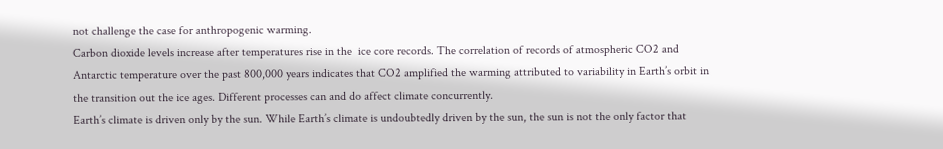not challenge the case for anthropogenic warming.
Carbon dioxide levels increase after temperatures rise in the  ice core records. The correlation of records of atmospheric CO2 and Antarctic temperature over the past 800,000 years indicates that CO2 amplified the warming attributed to variability in Earth’s orbit in the transition out the ice ages. Different processes can and do affect climate concurrently.
Earth’s climate is driven only by the sun. While Earth’s climate is undoubtedly driven by the sun, the sun is not the only factor that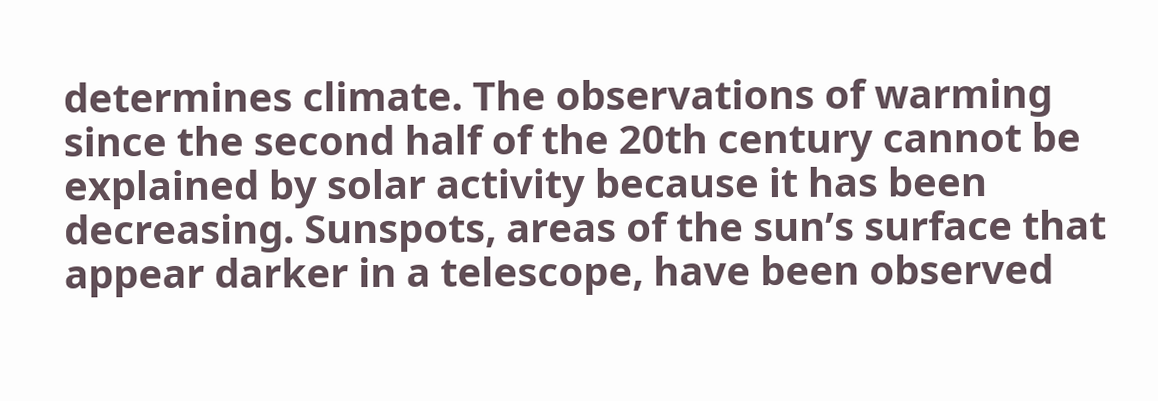determines climate. The observations of warming since the second half of the 20th century cannot be explained by solar activity because it has been decreasing. Sunspots, areas of the sun’s surface that appear darker in a telescope, have been observed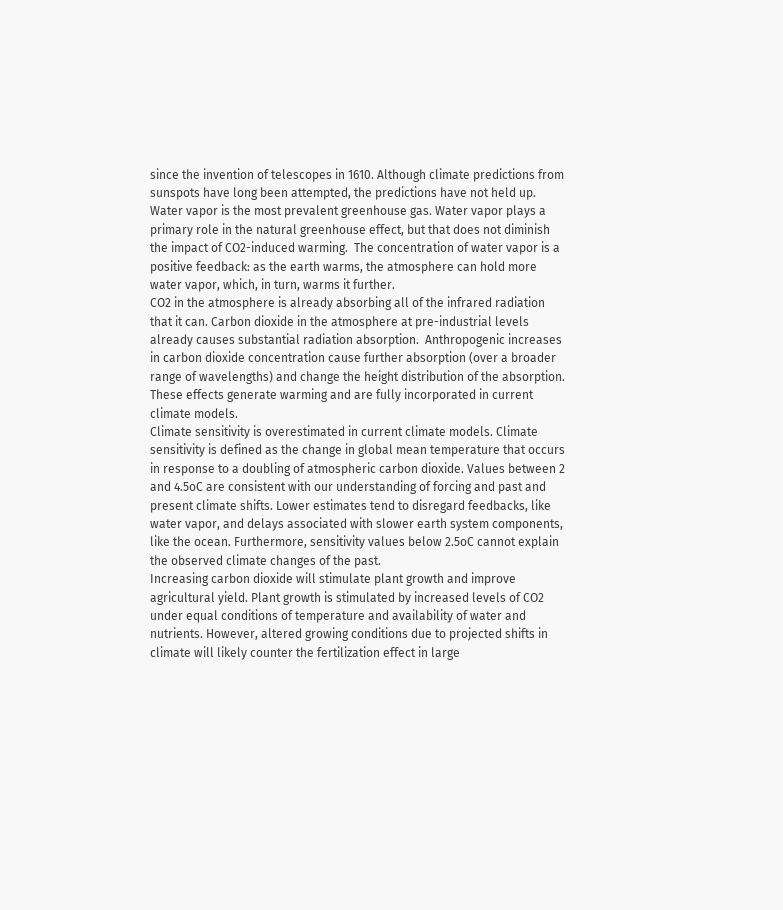since the invention of telescopes in 1610. Although climate predictions from sunspots have long been attempted, the predictions have not held up.
Water vapor is the most prevalent greenhouse gas. Water vapor plays a primary role in the natural greenhouse effect, but that does not diminish the impact of CO2-induced warming.  The concentration of water vapor is a positive feedback: as the earth warms, the atmosphere can hold more water vapor, which, in turn, warms it further.
CO2 in the atmosphere is already absorbing all of the infrared radiation that it can. Carbon dioxide in the atmosphere at pre-industrial levels already causes substantial radiation absorption.  Anthropogenic increases in carbon dioxide concentration cause further absorption (over a broader range of wavelengths) and change the height distribution of the absorption.  These effects generate warming and are fully incorporated in current climate models.
Climate sensitivity is overestimated in current climate models. Climate sensitivity is defined as the change in global mean temperature that occurs in response to a doubling of atmospheric carbon dioxide. Values between 2 and 4.5oC are consistent with our understanding of forcing and past and present climate shifts. Lower estimates tend to disregard feedbacks, like water vapor, and delays associated with slower earth system components, like the ocean. Furthermore, sensitivity values below 2.5oC cannot explain the observed climate changes of the past.
Increasing carbon dioxide will stimulate plant growth and improve agricultural yield. Plant growth is stimulated by increased levels of CO2 under equal conditions of temperature and availability of water and nutrients. However, altered growing conditions due to projected shifts in climate will likely counter the fertilization effect in large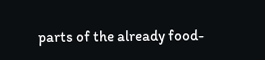parts of the already food-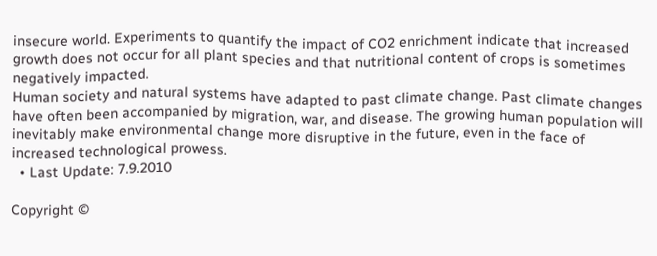insecure world. Experiments to quantify the impact of CO2 enrichment indicate that increased growth does not occur for all plant species and that nutritional content of crops is sometimes negatively impacted.
Human society and natural systems have adapted to past climate change. Past climate changes have often been accompanied by migration, war, and disease. The growing human population will inevitably make environmental change more disruptive in the future, even in the face of increased technological prowess.
  • Last Update: 7.9.2010

Copyright ©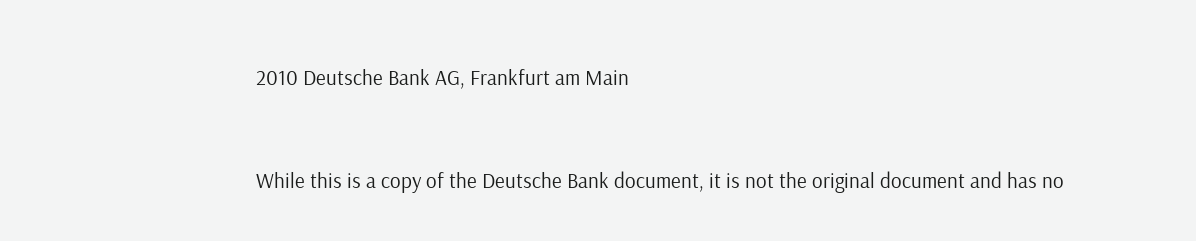2010 Deutsche Bank AG, Frankfurt am Main


While this is a copy of the Deutsche Bank document, it is not the original document and has no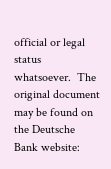official or legal status whatsoever.  The original document may be found on the Deutsche Bank website: